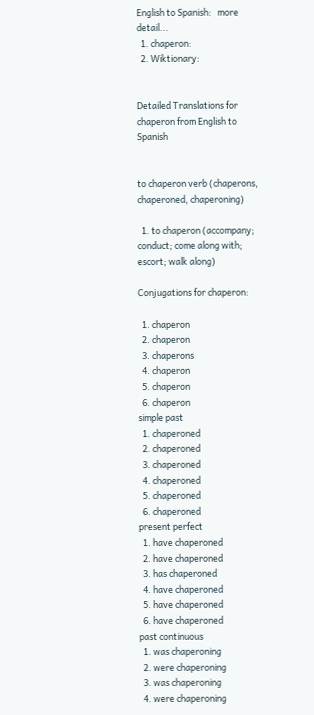English to Spanish:   more detail...
  1. chaperon:
  2. Wiktionary:


Detailed Translations for chaperon from English to Spanish


to chaperon verb (chaperons, chaperoned, chaperoning)

  1. to chaperon (accompany; conduct; come along with; escort; walk along)

Conjugations for chaperon:

  1. chaperon
  2. chaperon
  3. chaperons
  4. chaperon
  5. chaperon
  6. chaperon
simple past
  1. chaperoned
  2. chaperoned
  3. chaperoned
  4. chaperoned
  5. chaperoned
  6. chaperoned
present perfect
  1. have chaperoned
  2. have chaperoned
  3. has chaperoned
  4. have chaperoned
  5. have chaperoned
  6. have chaperoned
past continuous
  1. was chaperoning
  2. were chaperoning
  3. was chaperoning
  4. were chaperoning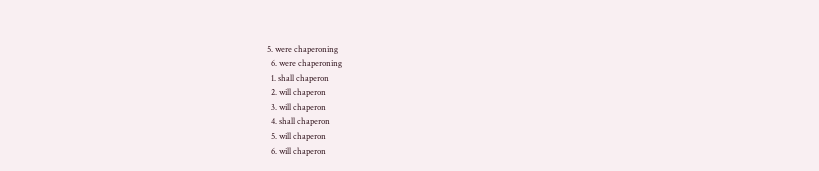5. were chaperoning
  6. were chaperoning
  1. shall chaperon
  2. will chaperon
  3. will chaperon
  4. shall chaperon
  5. will chaperon
  6. will chaperon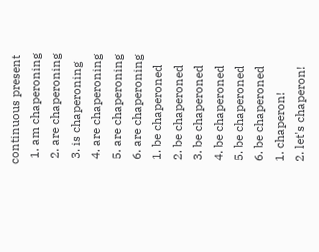continuous present
  1. am chaperoning
  2. are chaperoning
  3. is chaperoning
  4. are chaperoning
  5. are chaperoning
  6. are chaperoning
  1. be chaperoned
  2. be chaperoned
  3. be chaperoned
  4. be chaperoned
  5. be chaperoned
  6. be chaperoned
  1. chaperon!
  2. let's chaperon!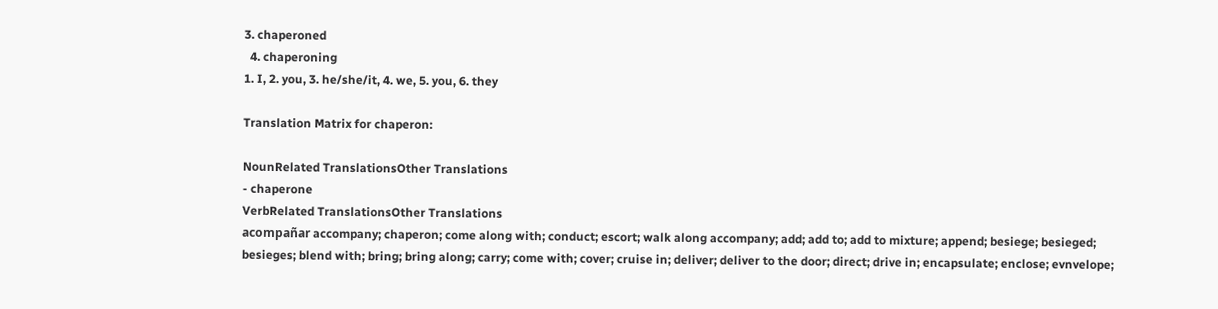3. chaperoned
  4. chaperoning
1. I, 2. you, 3. he/she/it, 4. we, 5. you, 6. they

Translation Matrix for chaperon:

NounRelated TranslationsOther Translations
- chaperone
VerbRelated TranslationsOther Translations
acompañar accompany; chaperon; come along with; conduct; escort; walk along accompany; add; add to; add to mixture; append; besiege; besieged; besieges; blend with; bring; bring along; carry; come with; cover; cruise in; deliver; deliver to the door; direct; drive in; encapsulate; enclose; evnvelope;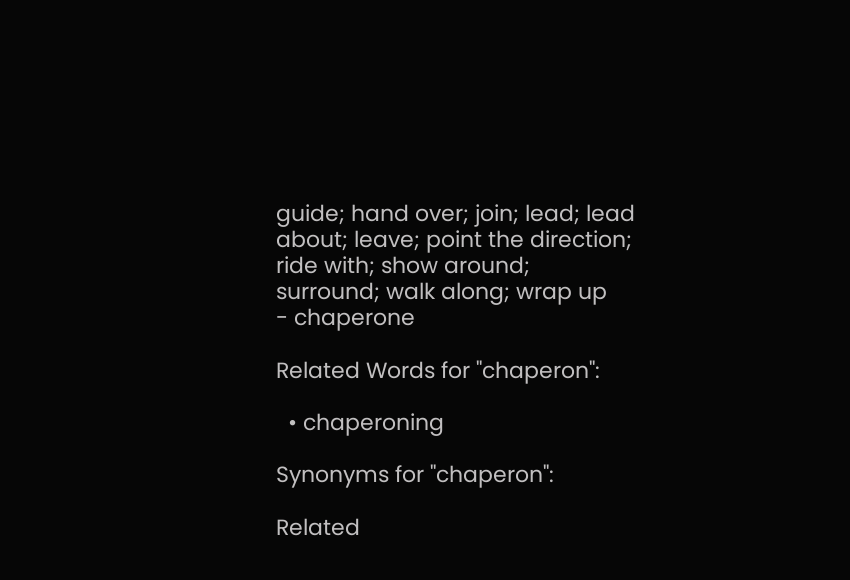guide; hand over; join; lead; lead about; leave; point the direction; ride with; show around; surround; walk along; wrap up
- chaperone

Related Words for "chaperon":

  • chaperoning

Synonyms for "chaperon":

Related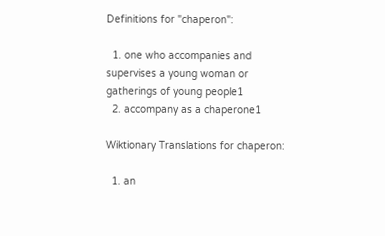Definitions for "chaperon":

  1. one who accompanies and supervises a young woman or gatherings of young people1
  2. accompany as a chaperone1

Wiktionary Translations for chaperon:

  1. an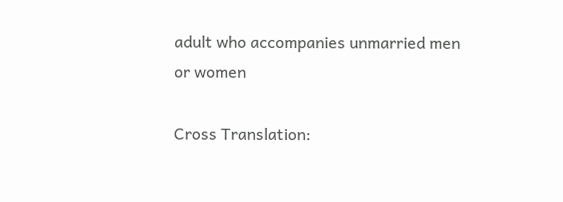adult who accompanies unmarried men or women

Cross Translation: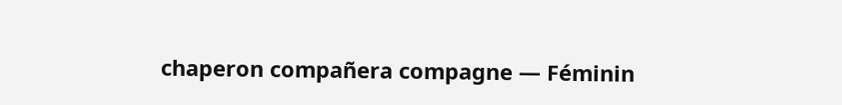chaperon compañera compagne — Féminin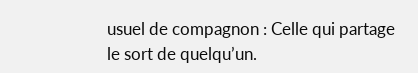usuel de compagnon : Celle qui partage le sort de quelqu’un.